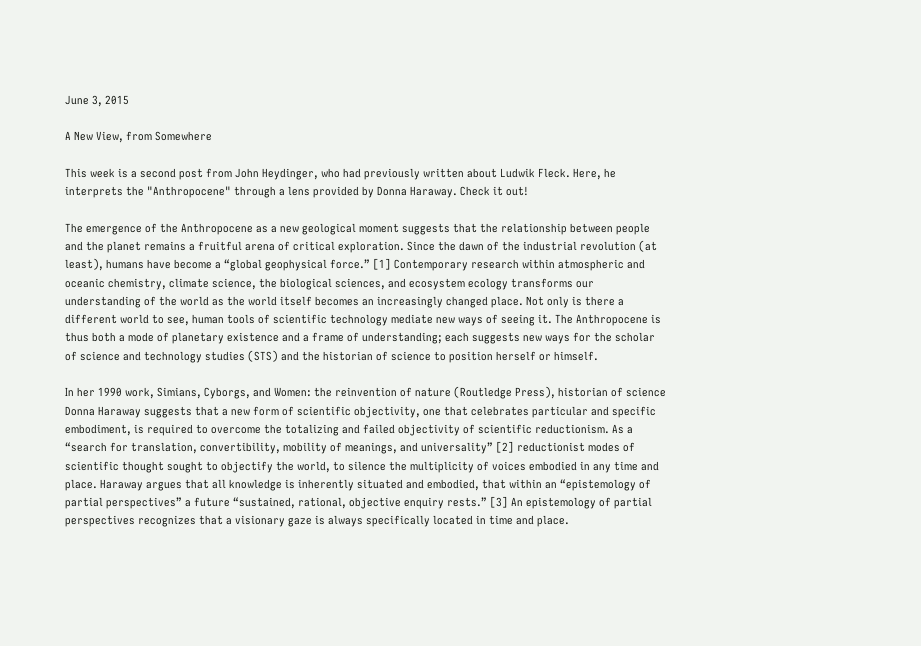June 3, 2015

A New View, from Somewhere

This week is a second post from John Heydinger, who had previously written about Ludwik Fleck. Here, he interprets the "Anthropocene" through a lens provided by Donna Haraway. Check it out!

The emergence of the Anthropocene as a new geological moment suggests that the relationship between people and the planet remains a fruitful arena of critical exploration. Since the dawn of the industrial revolution (at least), humans have become a “global geophysical force.” [1] Contemporary research within atmospheric and oceanic chemistry, climate science, the biological sciences, and ecosystem ecology transforms our understanding of the world as the world itself becomes an increasingly changed place. Not only is there a different world to see, human tools of scientific technology mediate new ways of seeing it. The Anthropocene is thus both a mode of planetary existence and a frame of understanding; each suggests new ways for the scholar of science and technology studies (STS) and the historian of science to position herself or himself.

In her 1990 work, Simians, Cyborgs, and Women: the reinvention of nature (Routledge Press), historian of science Donna Haraway suggests that a new form of scientific objectivity, one that celebrates particular and specific embodiment, is required to overcome the totalizing and failed objectivity of scientific reductionism. As a “search for translation, convertibility, mobility of meanings, and universality” [2] reductionist modes of scientific thought sought to objectify the world, to silence the multiplicity of voices embodied in any time and place. Haraway argues that all knowledge is inherently situated and embodied, that within an “epistemology of partial perspectives” a future “sustained, rational, objective enquiry rests.” [3] An epistemology of partial perspectives recognizes that a visionary gaze is always specifically located in time and place.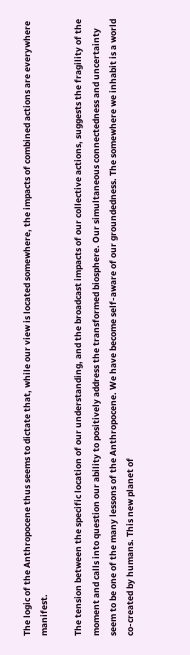The logic of the Anthropocene thus seems to dictate that, while our view is located somewhere, the impacts of combined actions are everywhere manifest.

The tension between the specific location of our understanding, and the broadcast impacts of our collective actions, suggests the fragility of the moment and calls into question our ability to positively address the transformed biosphere. Our simultaneous connectedness and uncertainty seem to be one of the many lessons of the Anthropocene. We have become self-aware of our groundedness. The somewhere we inhabit is a world co-created by humans. This new planet of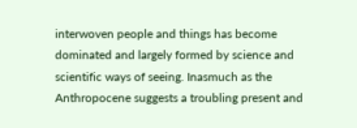interwoven people and things has become dominated and largely formed by science and scientific ways of seeing. Inasmuch as the Anthropocene suggests a troubling present and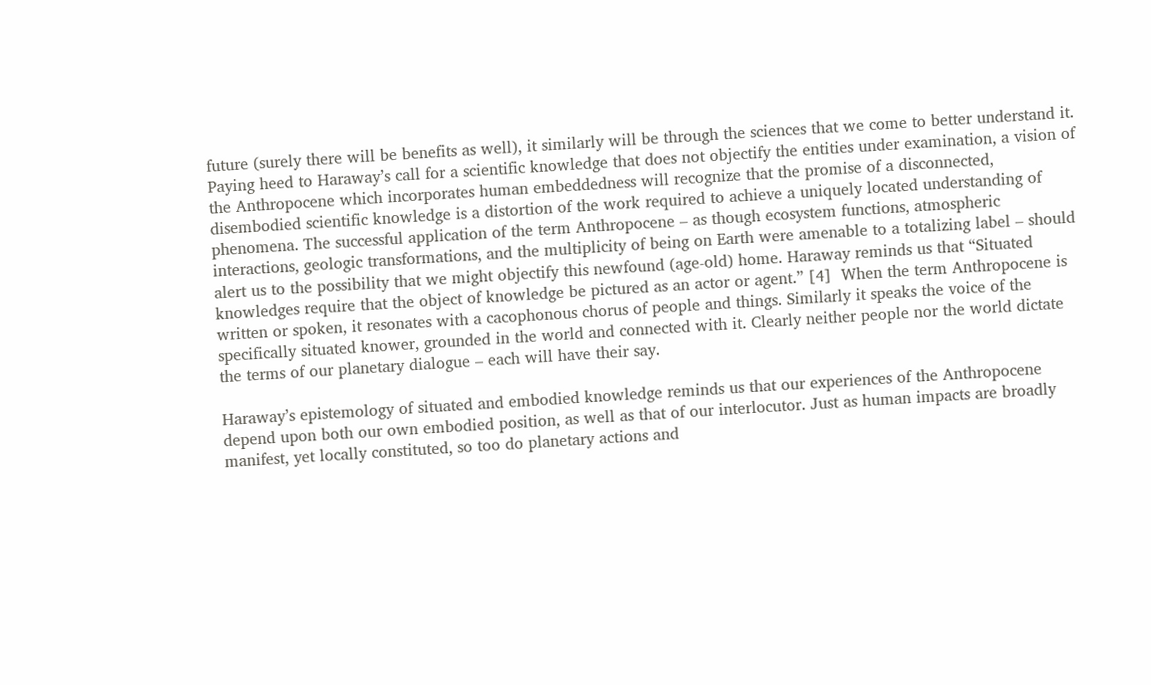future (surely there will be benefits as well), it similarly will be through the sciences that we come to better understand it. Paying heed to Haraway’s call for a scientific knowledge that does not objectify the entities under examination, a vision of the Anthropocene which incorporates human embeddedness will recognize that the promise of a disconnected, disembodied scientific knowledge is a distortion of the work required to achieve a uniquely located understanding of phenomena. The successful application of the term Anthropocene – as though ecosystem functions, atmospheric interactions, geologic transformations, and the multiplicity of being on Earth were amenable to a totalizing label – should alert us to the possibility that we might objectify this newfound (age-old) home. Haraway reminds us that “Situated knowledges require that the object of knowledge be pictured as an actor or agent.” [4]  When the term Anthropocene is written or spoken, it resonates with a cacophonous chorus of people and things. Similarly it speaks the voice of the specifically situated knower, grounded in the world and connected with it. Clearly neither people nor the world dictate the terms of our planetary dialogue – each will have their say.

Haraway’s epistemology of situated and embodied knowledge reminds us that our experiences of the Anthropocene depend upon both our own embodied position, as well as that of our interlocutor. Just as human impacts are broadly manifest, yet locally constituted, so too do planetary actions and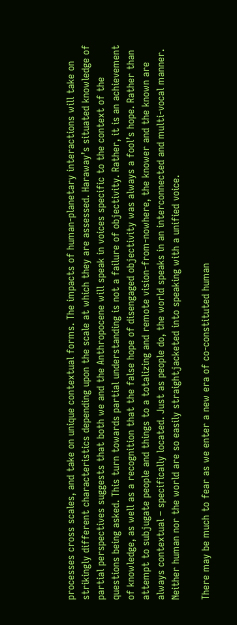processes cross scales, and take on unique contextual forms. The impacts of human-planetary interactions will take on strikingly different characteristics depending upon the scale at which they are assessed. Haraway’s situated knowledge of partial perspectives suggests that both we and the Anthropocene will speak in voices specific to the context of the questions being asked. This turn towards partial understanding is not a failure of objectivity. Rather, it is an achievement of knowledge, as well as a recognition that the false hope of disengaged objectivity was always a fool’s hope. Rather than attempt to subjugate people and things to a totalizing and remote vision-from-nowhere, the knower and the known are always contextual – specifically located. Just as people do, the world speaks in an interconnected and multi-vocal manner. Neither human nor the world are so easily straightjacketed into speaking with a unified voice.

There may be much to fear as we enter a new era of co-constituted human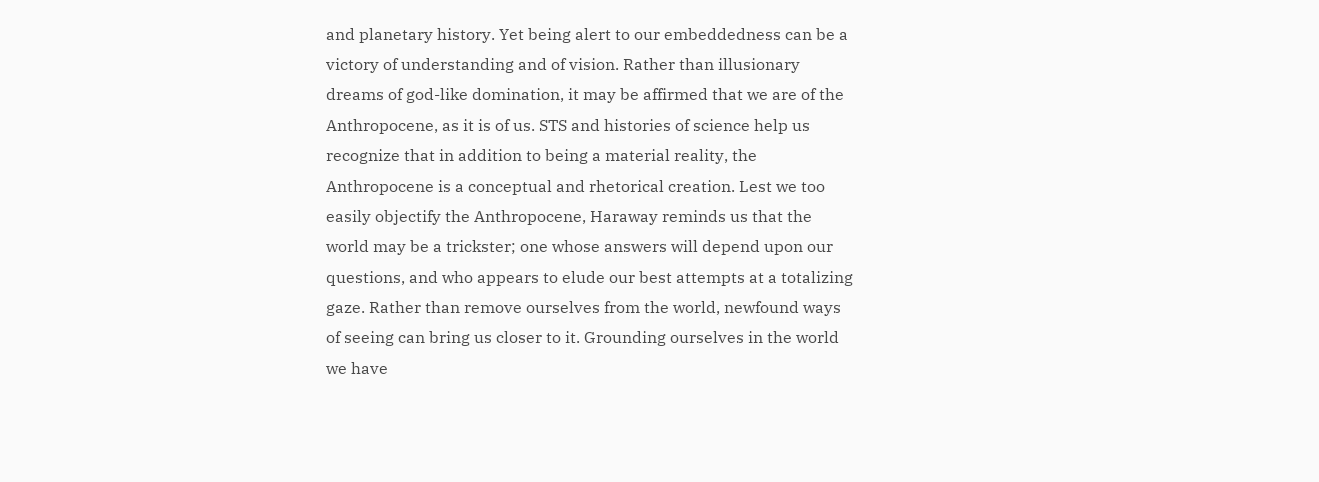and planetary history. Yet being alert to our embeddedness can be a victory of understanding and of vision. Rather than illusionary dreams of god-like domination, it may be affirmed that we are of the Anthropocene, as it is of us. STS and histories of science help us recognize that in addition to being a material reality, the Anthropocene is a conceptual and rhetorical creation. Lest we too easily objectify the Anthropocene, Haraway reminds us that the world may be a trickster; one whose answers will depend upon our questions, and who appears to elude our best attempts at a totalizing gaze. Rather than remove ourselves from the world, newfound ways of seeing can bring us closer to it. Grounding ourselves in the world we have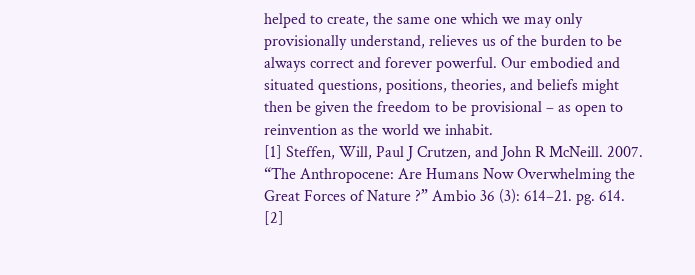helped to create, the same one which we may only provisionally understand, relieves us of the burden to be always correct and forever powerful. Our embodied and situated questions, positions, theories, and beliefs might then be given the freedom to be provisional – as open to reinvention as the world we inhabit.
[1] Steffen, Will, Paul J Crutzen, and John R McNeill. 2007. “The Anthropocene: Are Humans Now Overwhelming the Great Forces of Nature ?” Ambio 36 (3): 614–21. pg. 614.
[2]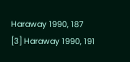Haraway 1990, 187
[3] Haraway 1990, 191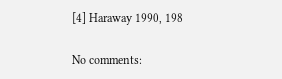[4] Haraway 1990, 198

No comments: